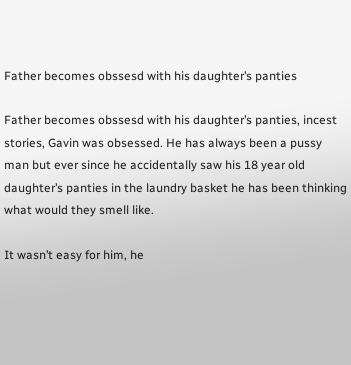Father becomes obssesd with his daughter’s panties

Father becomes obssesd with his daughter’s panties, incest stories, Gavin was obsessed. He has always been a pussy man but ever since he accidentally saw his 18 year old daughter’s panties in the laundry basket he has been thinking what would they smell like.

It wasn’t easy for him, he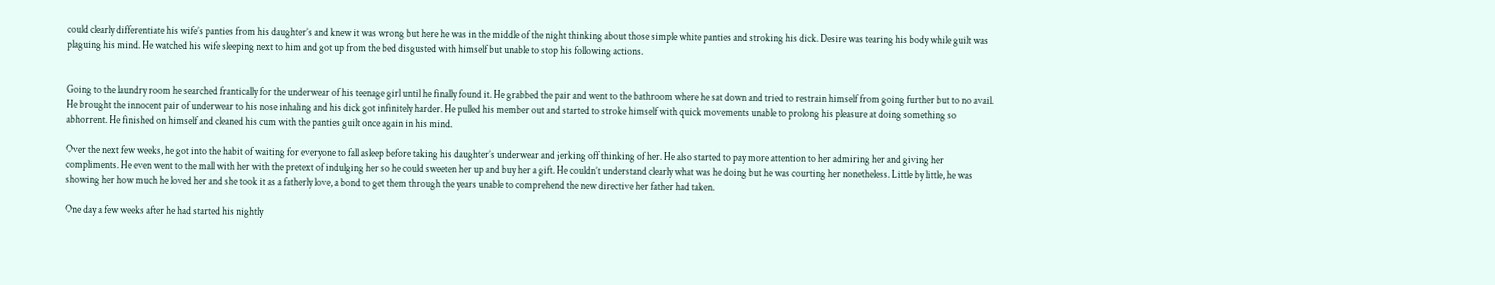could clearly differentiate his wife’s panties from his daughter’s and knew it was wrong but here he was in the middle of the night thinking about those simple white panties and stroking his dick. Desire was tearing his body while guilt was plaguing his mind. He watched his wife sleeping next to him and got up from the bed disgusted with himself but unable to stop his following actions.


Going to the laundry room he searched frantically for the underwear of his teenage girl until he finally found it. He grabbed the pair and went to the bathroom where he sat down and tried to restrain himself from going further but to no avail. He brought the innocent pair of underwear to his nose inhaling and his dick got infinitely harder. He pulled his member out and started to stroke himself with quick movements unable to prolong his pleasure at doing something so abhorrent. He finished on himself and cleaned his cum with the panties guilt once again in his mind.

Over the next few weeks, he got into the habit of waiting for everyone to fall asleep before taking his daughter’s underwear and jerking off thinking of her. He also started to pay more attention to her admiring her and giving her compliments. He even went to the mall with her with the pretext of indulging her so he could sweeten her up and buy her a gift. He couldn’t understand clearly what was he doing but he was courting her nonetheless. Little by little, he was showing her how much he loved her and she took it as a fatherly love, a bond to get them through the years unable to comprehend the new directive her father had taken.

One day a few weeks after he had started his nightly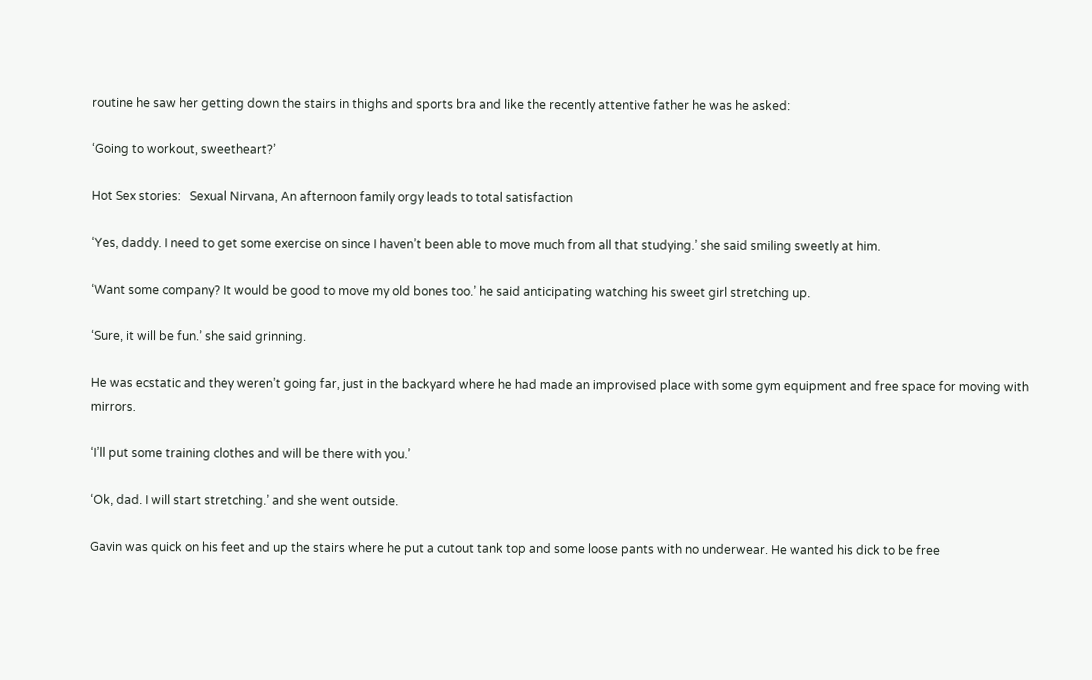routine he saw her getting down the stairs in thighs and sports bra and like the recently attentive father he was he asked:

‘Going to workout, sweetheart?’

Hot Sex stories:   Sexual Nirvana, An afternoon family orgy leads to total satisfaction

‘Yes, daddy. I need to get some exercise on since I haven’t been able to move much from all that studying.’ she said smiling sweetly at him.

‘Want some company? It would be good to move my old bones too.’ he said anticipating watching his sweet girl stretching up.

‘Sure, it will be fun.’ she said grinning.

He was ecstatic and they weren’t going far, just in the backyard where he had made an improvised place with some gym equipment and free space for moving with mirrors.

‘I’ll put some training clothes and will be there with you.’

‘Ok, dad. I will start stretching.’ and she went outside.

Gavin was quick on his feet and up the stairs where he put a cutout tank top and some loose pants with no underwear. He wanted his dick to be free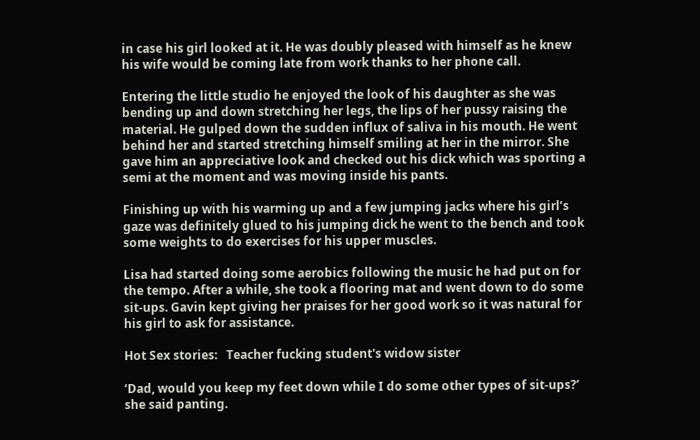in case his girl looked at it. He was doubly pleased with himself as he knew his wife would be coming late from work thanks to her phone call.

Entering the little studio he enjoyed the look of his daughter as she was bending up and down stretching her legs, the lips of her pussy raising the material. He gulped down the sudden influx of saliva in his mouth. He went behind her and started stretching himself smiling at her in the mirror. She gave him an appreciative look and checked out his dick which was sporting a semi at the moment and was moving inside his pants.

Finishing up with his warming up and a few jumping jacks where his girl’s gaze was definitely glued to his jumping dick he went to the bench and took some weights to do exercises for his upper muscles.

Lisa had started doing some aerobics following the music he had put on for the tempo. After a while, she took a flooring mat and went down to do some sit-ups. Gavin kept giving her praises for her good work so it was natural for his girl to ask for assistance.

Hot Sex stories:   Teacher fucking student's widow sister

‘Dad, would you keep my feet down while I do some other types of sit-ups?’ she said panting.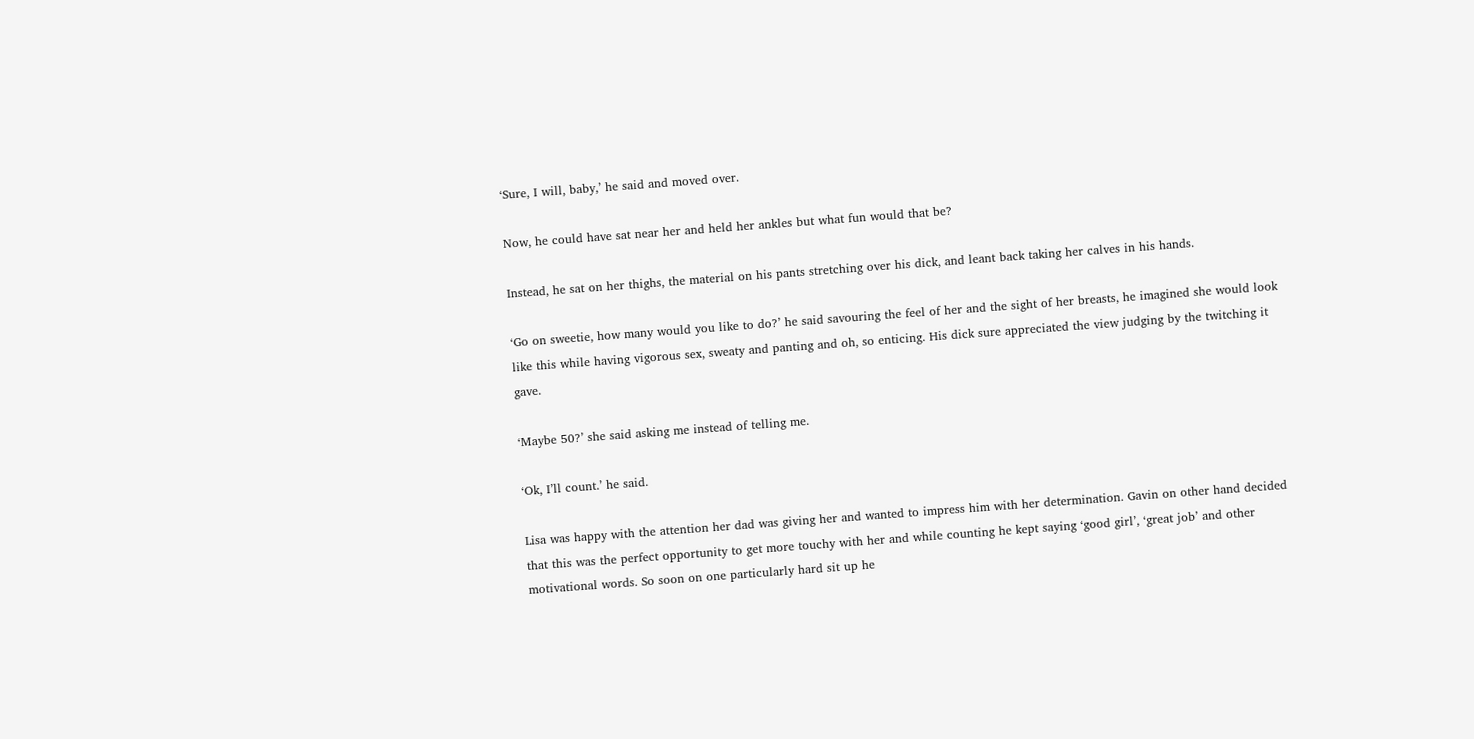‘Sure, I will, baby,’ he said and moved over.

Now, he could have sat near her and held her ankles but what fun would that be?

Instead, he sat on her thighs, the material on his pants stretching over his dick, and leant back taking her calves in his hands.

‘Go on sweetie, how many would you like to do?’ he said savouring the feel of her and the sight of her breasts, he imagined she would look like this while having vigorous sex, sweaty and panting and oh, so enticing. His dick sure appreciated the view judging by the twitching it gave.

‘Maybe 50?’ she said asking me instead of telling me.

‘Ok, I’ll count.’ he said.

Lisa was happy with the attention her dad was giving her and wanted to impress him with her determination. Gavin on other hand decided that this was the perfect opportunity to get more touchy with her and while counting he kept saying ‘good girl’, ‘great job’ and other motivational words. So soon on one particularly hard sit up he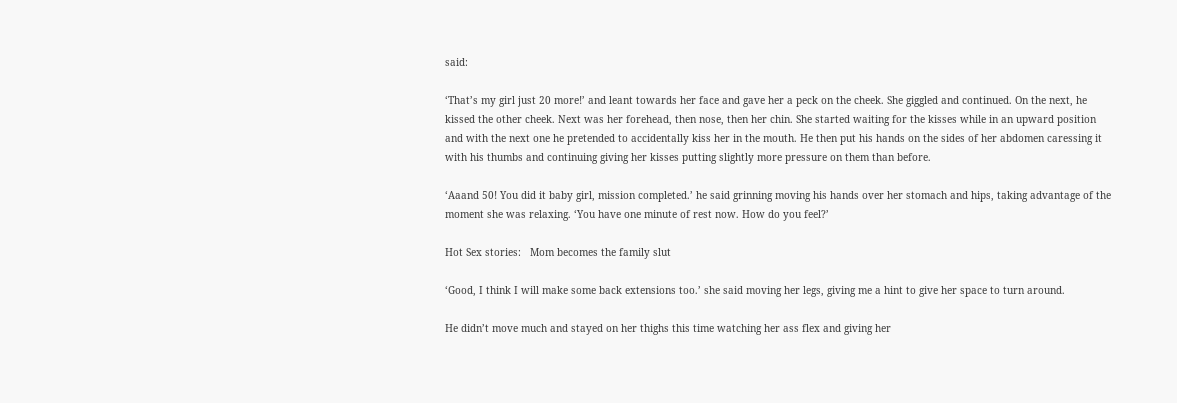said:

‘That’s my girl just 20 more!’ and leant towards her face and gave her a peck on the cheek. She giggled and continued. On the next, he kissed the other cheek. Next was her forehead, then nose, then her chin. She started waiting for the kisses while in an upward position and with the next one he pretended to accidentally kiss her in the mouth. He then put his hands on the sides of her abdomen caressing it with his thumbs and continuing giving her kisses putting slightly more pressure on them than before.

‘Aaand 50! You did it baby girl, mission completed.’ he said grinning moving his hands over her stomach and hips, taking advantage of the moment she was relaxing. ‘You have one minute of rest now. How do you feel?’

Hot Sex stories:   Mom becomes the family slut

‘Good, I think I will make some back extensions too.’ she said moving her legs, giving me a hint to give her space to turn around.

He didn’t move much and stayed on her thighs this time watching her ass flex and giving her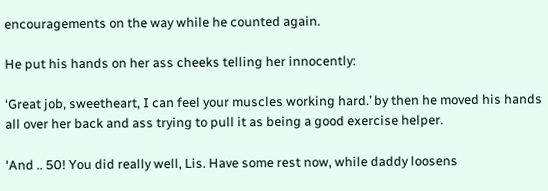encouragements on the way while he counted again.

He put his hands on her ass cheeks telling her innocently:

‘Great job, sweetheart, I can feel your muscles working hard.’ by then he moved his hands all over her back and ass trying to pull it as being a good exercise helper.

‘And .. 50! You did really well, Lis. Have some rest now, while daddy loosens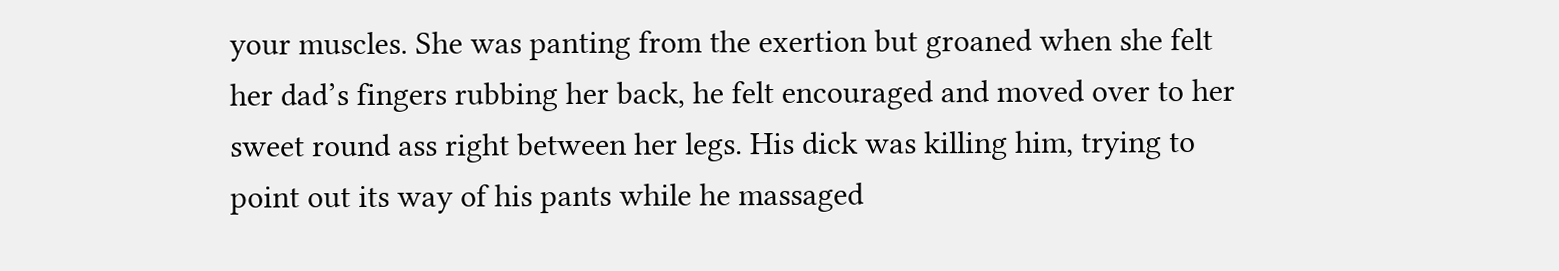your muscles. She was panting from the exertion but groaned when she felt her dad’s fingers rubbing her back, he felt encouraged and moved over to her sweet round ass right between her legs. His dick was killing him, trying to point out its way of his pants while he massaged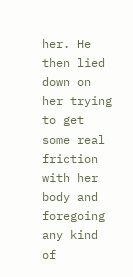her. He then lied down on her trying to get some real friction with her body and foregoing any kind of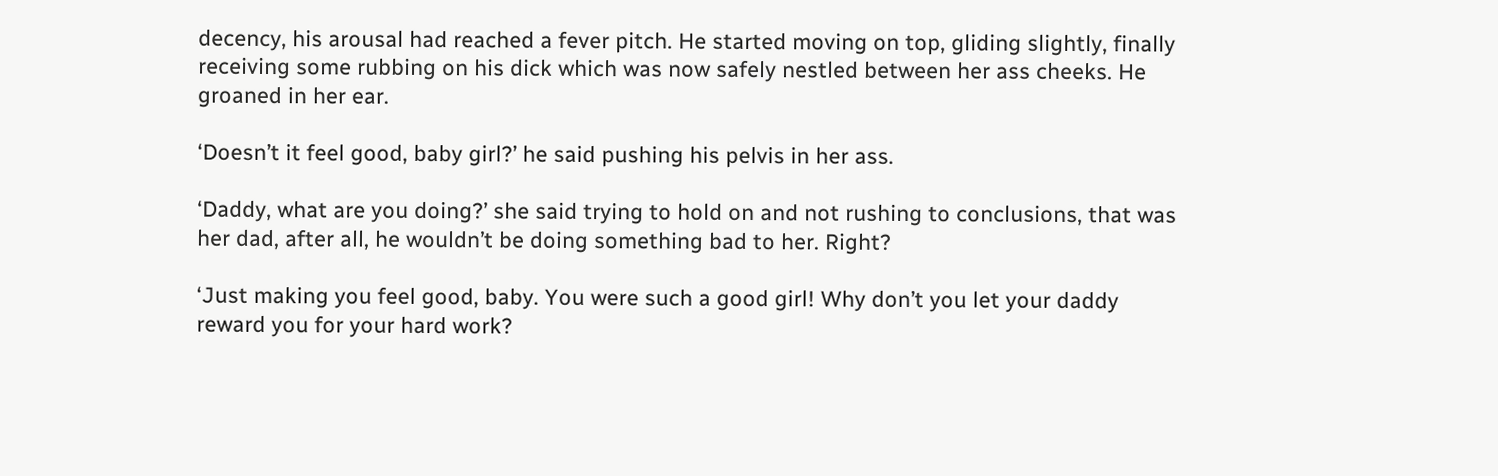decency, his arousal had reached a fever pitch. He started moving on top, gliding slightly, finally receiving some rubbing on his dick which was now safely nestled between her ass cheeks. He groaned in her ear.

‘Doesn’t it feel good, baby girl?’ he said pushing his pelvis in her ass.

‘Daddy, what are you doing?’ she said trying to hold on and not rushing to conclusions, that was her dad, after all, he wouldn’t be doing something bad to her. Right?

‘Just making you feel good, baby. You were such a good girl! Why don’t you let your daddy reward you for your hard work?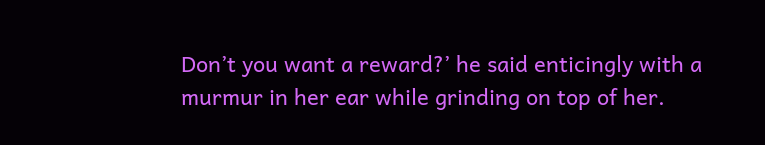Don’t you want a reward?’ he said enticingly with a murmur in her ear while grinding on top of her.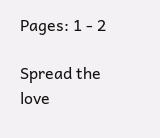Pages: 1 - 2

Spread the love